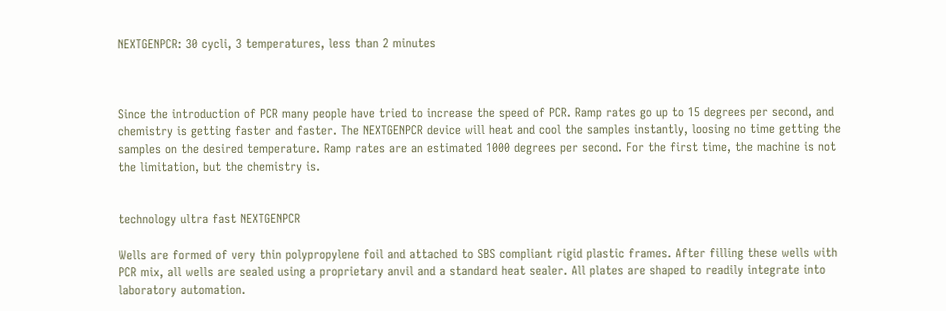NEXTGENPCR: 30 cycli, 3 temperatures, less than 2 minutes



Since the introduction of PCR many people have tried to increase the speed of PCR. Ramp rates go up to 15 degrees per second, and chemistry is getting faster and faster. The NEXTGENPCR device will heat and cool the samples instantly, loosing no time getting the samples on the desired temperature. Ramp rates are an estimated 1000 degrees per second. For the first time, the machine is not the limitation, but the chemistry is.


technology ultra fast NEXTGENPCR

Wells are formed of very thin polypropylene foil and attached to SBS compliant rigid plastic frames. After filling these wells with PCR mix, all wells are sealed using a proprietary anvil and a standard heat sealer. All plates are shaped to readily integrate into laboratory automation.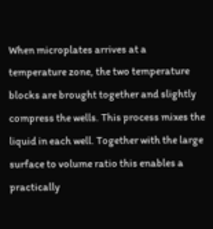When microplates arrives at a temperature zone, the two temperature blocks are brought together and slightly compress the wells. This process mixes the liquid in each well. Together with the large surface to volume ratio this enables a practically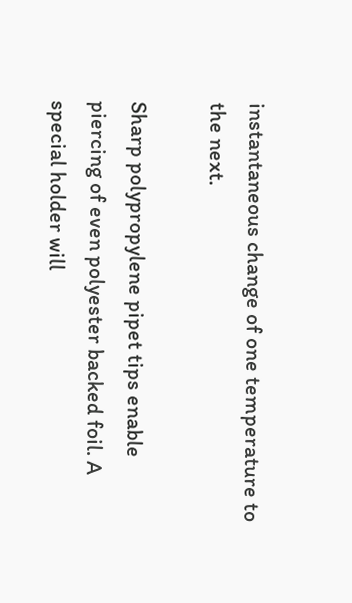instantaneous change of one temperature to the next.

Sharp polypropylene pipet tips enable piercing of even polyester backed foil. A special holder will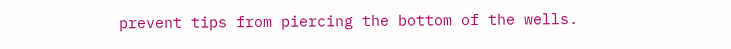prevent tips from piercing the bottom of the wells.